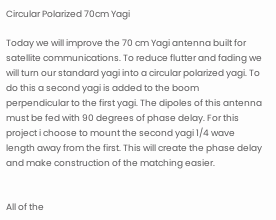Circular Polarized 70cm Yagi

Today we will improve the 70 cm Yagi antenna built for satellite communications. To reduce flutter and fading we will turn our standard yagi into a circular polarized yagi. To do this a second yagi is added to the boom perpendicular to the first yagi. The dipoles of this antenna must be fed with 90 degrees of phase delay. For this project i choose to mount the second yagi 1/4 wave length away from the first. This will create the phase delay and make construction of the matching easier.


All of the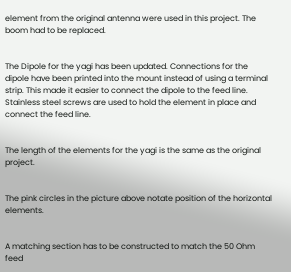element from the original antenna were used in this project. The boom had to be replaced.


The Dipole for the yagi has been updated. Connections for the dipole have been printed into the mount instead of using a terminal strip. This made it easier to connect the dipole to the feed line. Stainless steel screws are used to hold the element in place and connect the feed line.


The length of the elements for the yagi is the same as the original project.


The pink circles in the picture above notate position of the horizontal elements.


A matching section has to be constructed to match the 50 Ohm feed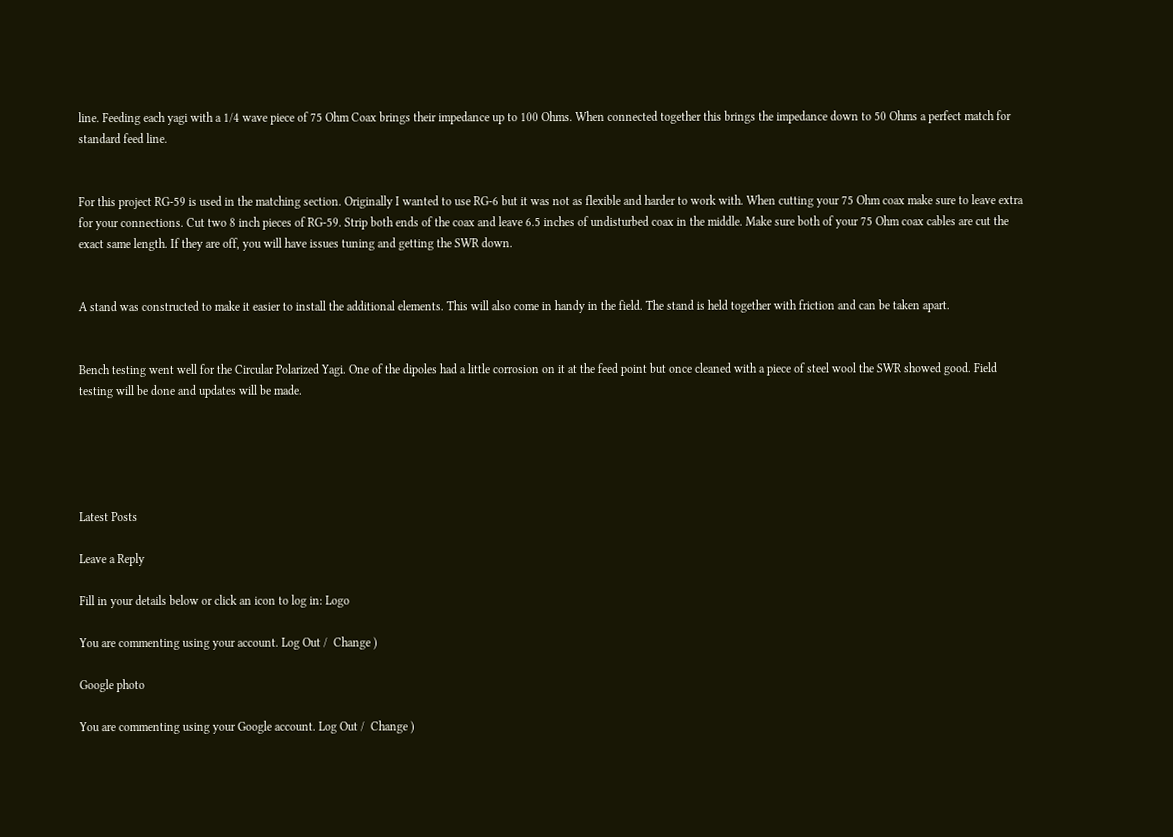line. Feeding each yagi with a 1/4 wave piece of 75 Ohm Coax brings their impedance up to 100 Ohms. When connected together this brings the impedance down to 50 Ohms a perfect match for standard feed line.


For this project RG-59 is used in the matching section. Originally I wanted to use RG-6 but it was not as flexible and harder to work with. When cutting your 75 Ohm coax make sure to leave extra for your connections. Cut two 8 inch pieces of RG-59. Strip both ends of the coax and leave 6.5 inches of undisturbed coax in the middle. Make sure both of your 75 Ohm coax cables are cut the exact same length. If they are off, you will have issues tuning and getting the SWR down.


A stand was constructed to make it easier to install the additional elements. This will also come in handy in the field. The stand is held together with friction and can be taken apart.


Bench testing went well for the Circular Polarized Yagi. One of the dipoles had a little corrosion on it at the feed point but once cleaned with a piece of steel wool the SWR showed good. Field testing will be done and updates will be made.





Latest Posts

Leave a Reply

Fill in your details below or click an icon to log in: Logo

You are commenting using your account. Log Out /  Change )

Google photo

You are commenting using your Google account. Log Out /  Change )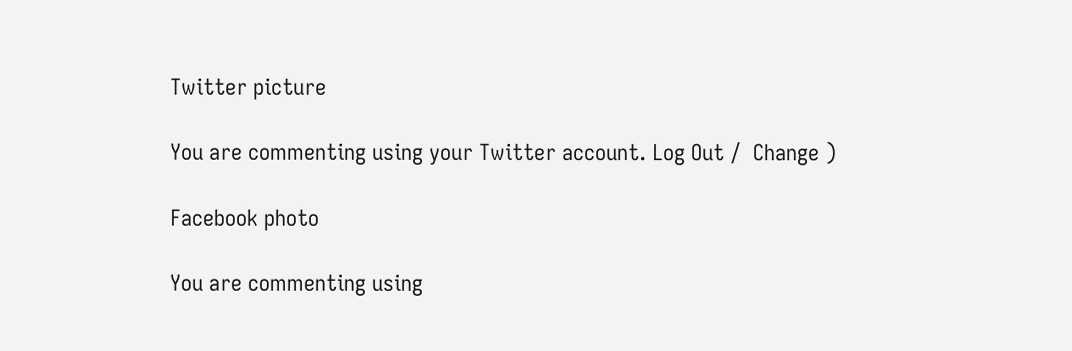Twitter picture

You are commenting using your Twitter account. Log Out /  Change )

Facebook photo

You are commenting using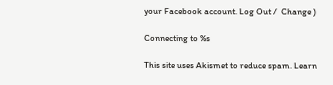your Facebook account. Log Out /  Change )

Connecting to %s

This site uses Akismet to reduce spam. Learn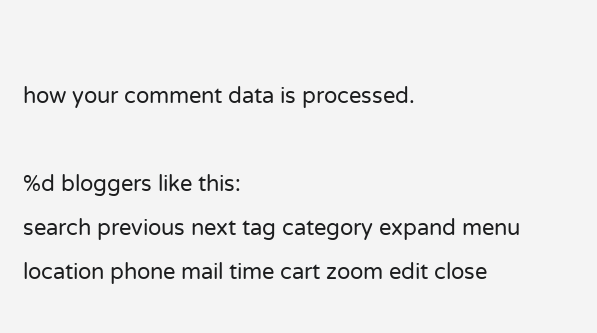how your comment data is processed.

%d bloggers like this:
search previous next tag category expand menu location phone mail time cart zoom edit close